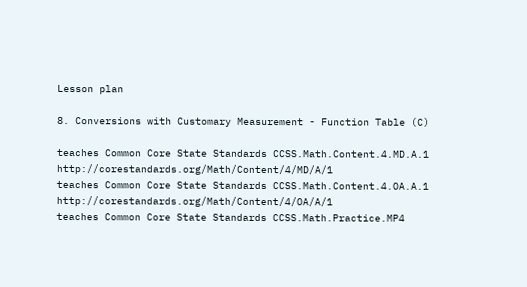Lesson plan

8. Conversions with Customary Measurement - Function Table (C)

teaches Common Core State Standards CCSS.Math.Content.4.MD.A.1 http://corestandards.org/Math/Content/4/MD/A/1
teaches Common Core State Standards CCSS.Math.Content.4.OA.A.1 http://corestandards.org/Math/Content/4/OA/A/1
teaches Common Core State Standards CCSS.Math.Practice.MP4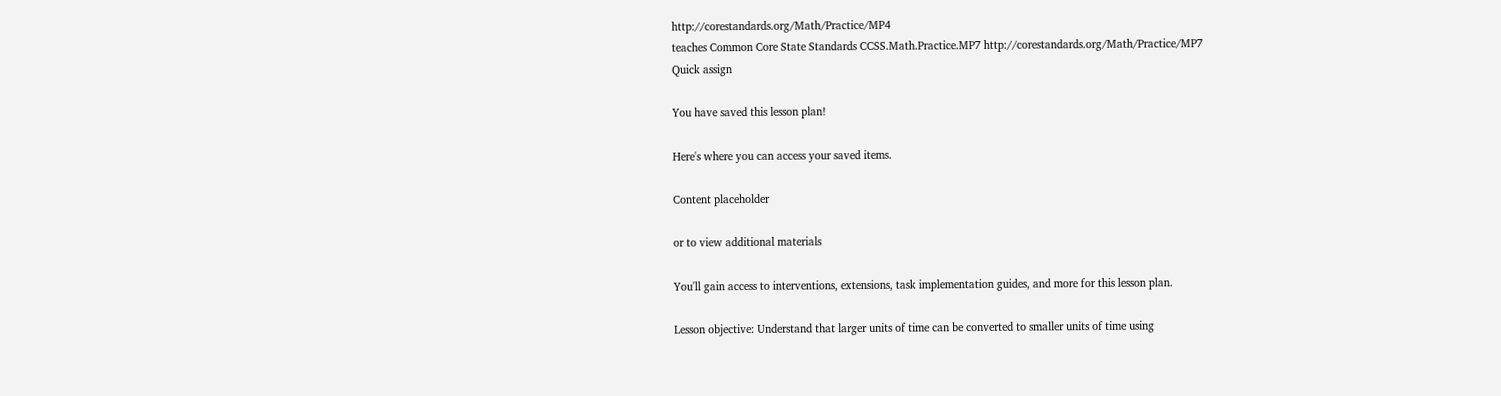http://corestandards.org/Math/Practice/MP4
teaches Common Core State Standards CCSS.Math.Practice.MP7 http://corestandards.org/Math/Practice/MP7
Quick assign

You have saved this lesson plan!

Here's where you can access your saved items.

Content placeholder

or to view additional materials

You'll gain access to interventions, extensions, task implementation guides, and more for this lesson plan.

Lesson objective: Understand that larger units of time can be converted to smaller units of time using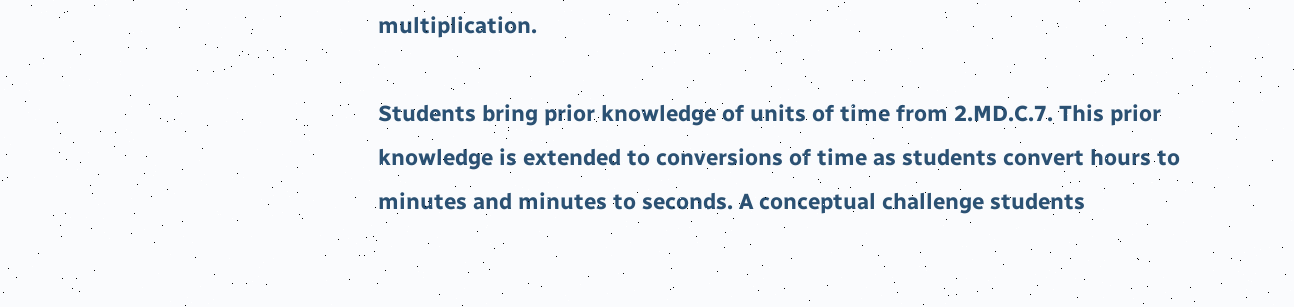multiplication.

Students bring prior knowledge of units of time from 2.MD.C.7. This prior knowledge is extended to conversions of time as students convert hours to minutes and minutes to seconds. A conceptual challenge students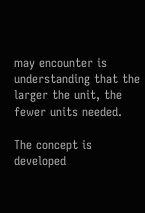may encounter is understanding that the larger the unit, the fewer units needed.

The concept is developed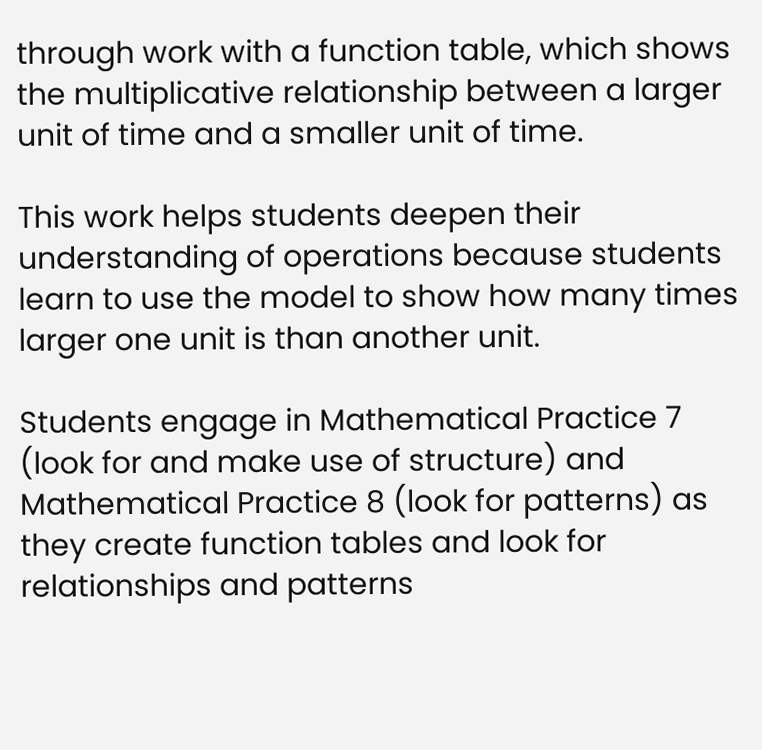through work with a function table, which shows the multiplicative relationship between a larger unit of time and a smaller unit of time.

This work helps students deepen their understanding of operations because students learn to use the model to show how many times larger one unit is than another unit.

Students engage in Mathematical Practice 7 (look for and make use of structure) and Mathematical Practice 8 (look for patterns) as they create function tables and look for relationships and patterns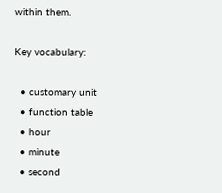within them.

Key vocabulary:

  • customary unit
  • function table
  • hour
  • minute
  • second